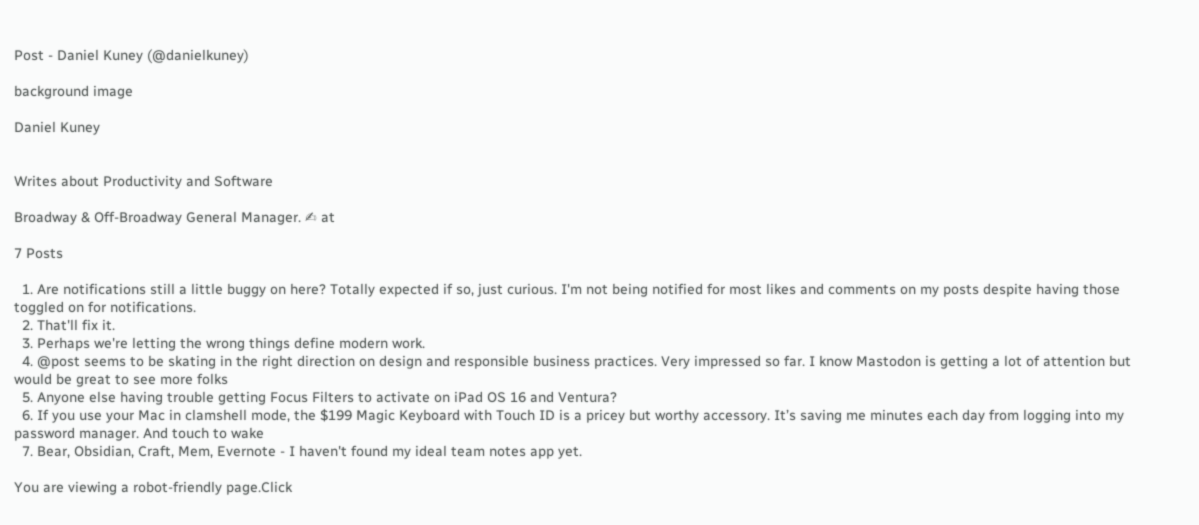Post - Daniel Kuney (@danielkuney)

background image

Daniel Kuney


Writes about Productivity and Software

Broadway & Off-Broadway General Manager. ✍ at

7 Posts

  1. Are notifications still a little buggy on here? Totally expected if so, just curious. I'm not being notified for most likes and comments on my posts despite having those toggled on for notifications.
  2. That'll fix it.
  3. Perhaps we're letting the wrong things define modern work.
  4. @post seems to be skating in the right direction on design and responsible business practices. Very impressed so far. I know Mastodon is getting a lot of attention but would be great to see more folks
  5. Anyone else having trouble getting Focus Filters to activate on iPad OS 16 and Ventura?
  6. If you use your Mac in clamshell mode, the $199 Magic Keyboard with Touch ID is a pricey but worthy accessory. It’s saving me minutes each day from logging into my password manager. And touch to wake
  7. Bear, Obsidian, Craft, Mem, Evernote - I haven't found my ideal team notes app yet.

You are viewing a robot-friendly page.Click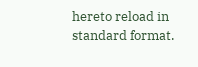hereto reload in standard format.